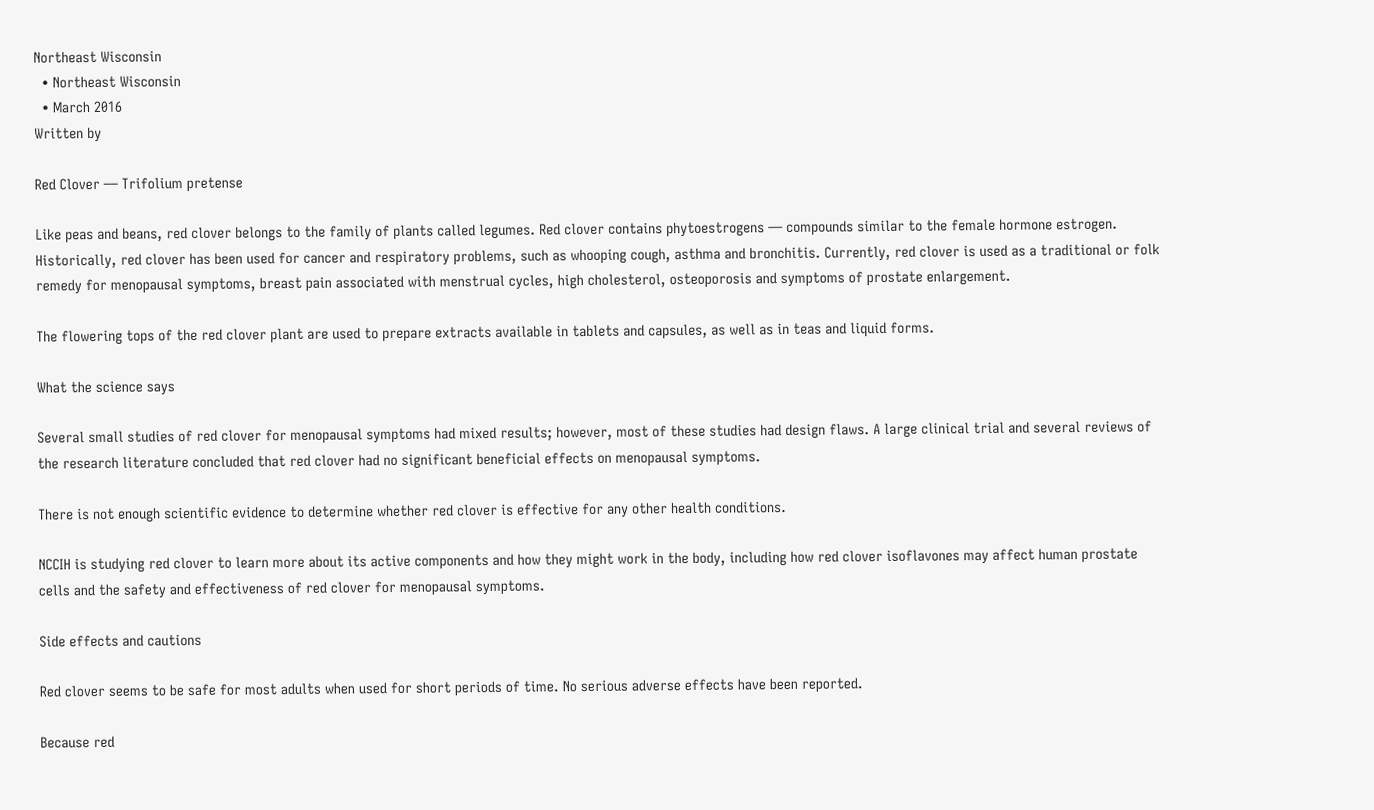Northeast Wisconsin
  • Northeast Wisconsin
  • March 2016
Written by

Red Clover — Trifolium pretense

Like peas and beans, red clover belongs to the family of plants called legumes. Red clover contains phytoestrogens — compounds similar to the female hormone estrogen. Historically, red clover has been used for cancer and respiratory problems, such as whooping cough, asthma and bronchitis. Currently, red clover is used as a traditional or folk remedy for menopausal symptoms, breast pain associated with menstrual cycles, high cholesterol, osteoporosis and symptoms of prostate enlargement.

The flowering tops of the red clover plant are used to prepare extracts available in tablets and capsules, as well as in teas and liquid forms.

What the science says

Several small studies of red clover for menopausal symptoms had mixed results; however, most of these studies had design flaws. A large clinical trial and several reviews of the research literature concluded that red clover had no significant beneficial effects on menopausal symptoms.

There is not enough scientific evidence to determine whether red clover is effective for any other health conditions.

NCCIH is studying red clover to learn more about its active components and how they might work in the body, including how red clover isoflavones may affect human prostate cells and the safety and effectiveness of red clover for menopausal symptoms.

Side effects and cautions

Red clover seems to be safe for most adults when used for short periods of time. No serious adverse effects have been reported.

Because red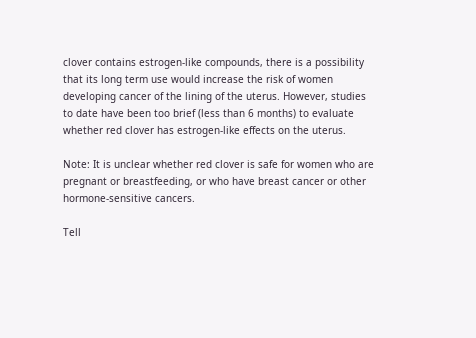clover contains estrogen-like compounds, there is a possibility that its long term use would increase the risk of women developing cancer of the lining of the uterus. However, studies to date have been too brief (less than 6 months) to evaluate whether red clover has estrogen-like effects on the uterus.

Note: It is unclear whether red clover is safe for women who are pregnant or breastfeeding, or who have breast cancer or other hormone-sensitive cancers.

Tell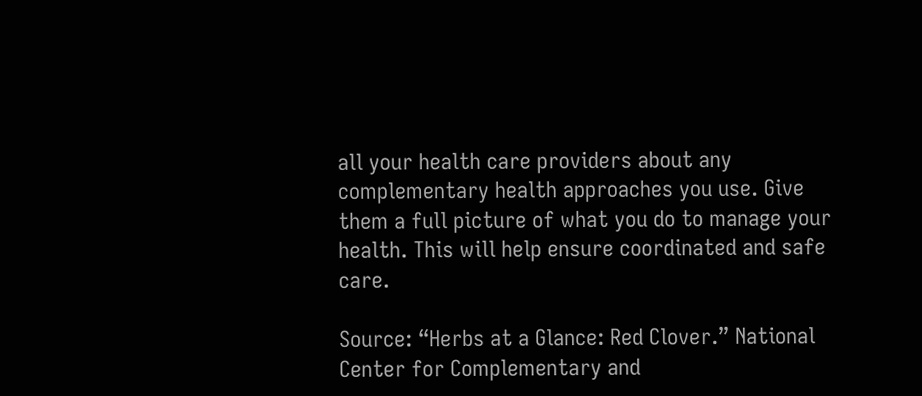all your health care providers about any complementary health approaches you use. Give them a full picture of what you do to manage your health. This will help ensure coordinated and safe care.

Source: “Herbs at a Glance: Red Clover.” National Center for Complementary and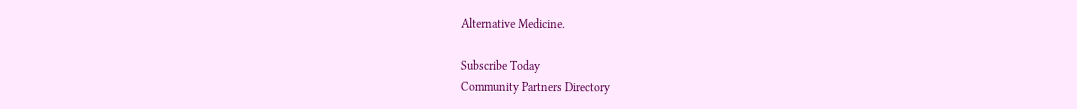Alternative Medicine.

Subscribe Today
Community Partners Directory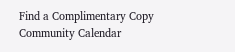Find a Complimentary Copy
Community Calendar